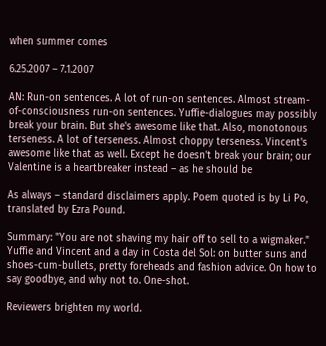when summer comes

6.25.2007 – 7.1.2007

AN: Run-on sentences. A lot of run-on sentences. Almost stream-of-consciousness run-on sentences. Yuffie-dialogues may possibly break your brain. But she's awesome like that. Also, monotonous terseness. A lot of terseness. Almost choppy terseness. Vincent's awesome like that as well. Except he doesn't break your brain; our Valentine is a heartbreaker instead – as he should be

As always – standard disclaimers apply. Poem quoted is by Li Po, translated by Ezra Pound.

Summary: "You are not shaving my hair off to sell to a wigmaker." Yuffie and Vincent and a day in Costa del Sol: on butter suns and shoes-cum-bullets, pretty foreheads and fashion advice. On how to say goodbye, and why not to. One-shot.

Reviewers brighten my world.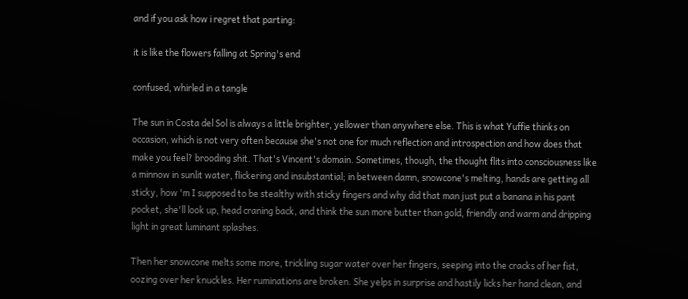and if you ask how i regret that parting:

it is like the flowers falling at Spring's end

confused, whirled in a tangle

The sun in Costa del Sol is always a little brighter, yellower than anywhere else. This is what Yuffie thinks on occasion, which is not very often because she's not one for much reflection and introspection and how does that make you feel? brooding shit. That's Vincent's domain. Sometimes, though, the thought flits into consciousness like a minnow in sunlit water, flickering and insubstantial; in between damn, snowcone's melting, hands are getting all sticky, how 'm I supposed to be stealthy with sticky fingers and why did that man just put a banana in his pant pocket, she'll look up, head craning back, and think the sun more butter than gold, friendly and warm and dripping light in great luminant splashes.

Then her snowcone melts some more, trickling sugar water over her fingers, seeping into the cracks of her fist, oozing over her knuckles. Her ruminations are broken. She yelps in surprise and hastily licks her hand clean, and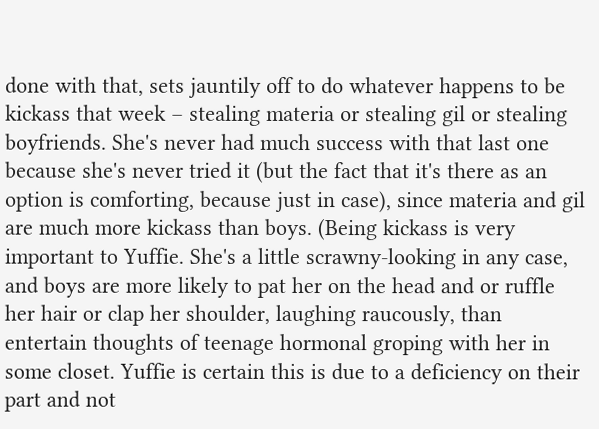done with that, sets jauntily off to do whatever happens to be kickass that week – stealing materia or stealing gil or stealing boyfriends. She's never had much success with that last one because she's never tried it (but the fact that it's there as an option is comforting, because just in case), since materia and gil are much more kickass than boys. (Being kickass is very important to Yuffie. She's a little scrawny-looking in any case, and boys are more likely to pat her on the head and or ruffle her hair or clap her shoulder, laughing raucously, than entertain thoughts of teenage hormonal groping with her in some closet. Yuffie is certain this is due to a deficiency on their part and not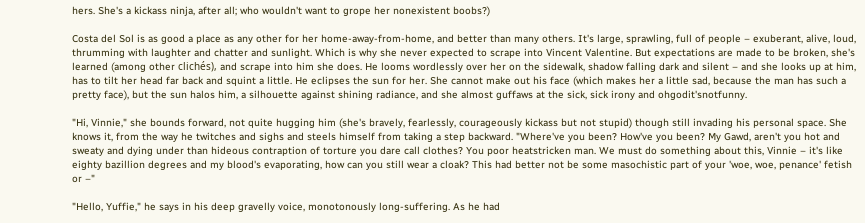hers. She's a kickass ninja, after all; who wouldn't want to grope her nonexistent boobs?)

Costa del Sol is as good a place as any other for her home-away-from-home, and better than many others. It's large, sprawling, full of people – exuberant, alive, loud, thrumming with laughter and chatter and sunlight. Which is why she never expected to scrape into Vincent Valentine. But expectations are made to be broken, she's learned (among other clichés), and scrape into him she does. He looms wordlessly over her on the sidewalk, shadow falling dark and silent – and she looks up at him, has to tilt her head far back and squint a little. He eclipses the sun for her. She cannot make out his face (which makes her a little sad, because the man has such a pretty face), but the sun halos him, a silhouette against shining radiance, and she almost guffaws at the sick, sick irony and ohgodit'snotfunny.

"Hi, Vinnie," she bounds forward, not quite hugging him (she's bravely, fearlessly, courageously kickass but not stupid) though still invading his personal space. She knows it, from the way he twitches and sighs and steels himself from taking a step backward. "Where've you been? How've you been? My Gawd, aren't you hot and sweaty and dying under than hideous contraption of torture you dare call clothes? You poor heatstricken man. We must do something about this, Vinnie – it's like eighty bazillion degrees and my blood's evaporating, how can you still wear a cloak? This had better not be some masochistic part of your 'woe, woe, penance' fetish or –"

"Hello, Yuffie," he says in his deep gravelly voice, monotonously long-suffering. As he had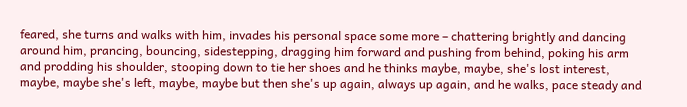feared, she turns and walks with him, invades his personal space some more – chattering brightly and dancing around him, prancing, bouncing, sidestepping, dragging him forward and pushing from behind, poking his arm and prodding his shoulder, stooping down to tie her shoes and he thinks maybe, maybe, she's lost interest, maybe, maybe she's left, maybe, maybe but then she's up again, always up again, and he walks, pace steady and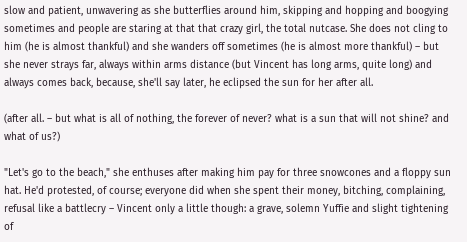slow and patient, unwavering as she butterflies around him, skipping and hopping and boogying sometimes and people are staring at that that crazy girl, the total nutcase. She does not cling to him (he is almost thankful) and she wanders off sometimes (he is almost more thankful) – but she never strays far, always within arms distance (but Vincent has long arms, quite long) and always comes back, because, she'll say later, he eclipsed the sun for her after all.

(after all. – but what is all of nothing, the forever of never? what is a sun that will not shine? and what of us?)

"Let's go to the beach," she enthuses after making him pay for three snowcones and a floppy sun hat. He'd protested, of course; everyone did when she spent their money, bitching, complaining, refusal like a battlecry – Vincent only a little though: a grave, solemn Yuffie and slight tightening of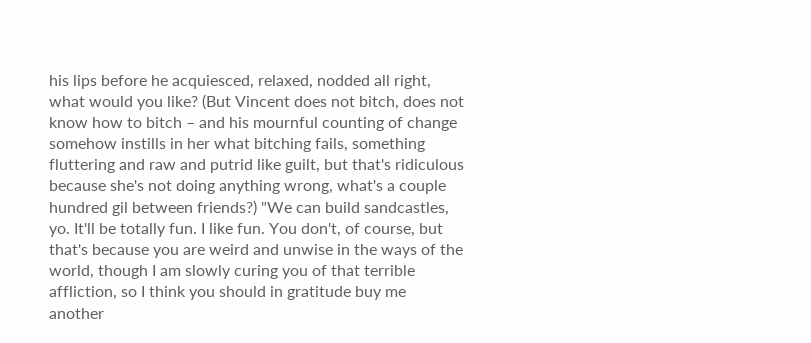his lips before he acquiesced, relaxed, nodded all right, what would you like? (But Vincent does not bitch, does not know how to bitch – and his mournful counting of change somehow instills in her what bitching fails, something fluttering and raw and putrid like guilt, but that's ridiculous because she's not doing anything wrong, what's a couple hundred gil between friends?) "We can build sandcastles, yo. It'll be totally fun. I like fun. You don't, of course, but that's because you are weird and unwise in the ways of the world, though I am slowly curing you of that terrible affliction, so I think you should in gratitude buy me another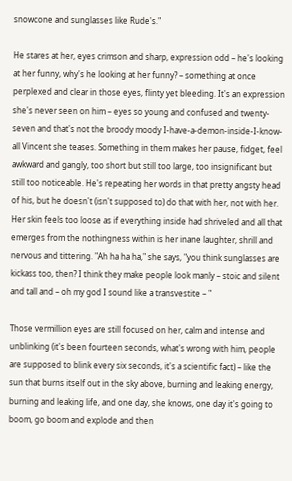snowcone and sunglasses like Rude's."

He stares at her, eyes crimson and sharp, expression odd – he's looking at her funny, why's he looking at her funny? – something at once perplexed and clear in those eyes, flinty yet bleeding. It's an expression she's never seen on him – eyes so young and confused and twenty-seven and that's not the broody moody I-have-a-demon-inside-I-know-all Vincent she teases. Something in them makes her pause, fidget, feel awkward and gangly, too short but still too large, too insignificant but still too noticeable. He's repeating her words in that pretty angsty head of his, but he doesn't (isn't supposed to) do that with her, not with her. Her skin feels too loose as if everything inside had shriveled and all that emerges from the nothingness within is her inane laughter, shrill and nervous and tittering. "Ah ha ha ha," she says, "you think sunglasses are kickass too, then? I think they make people look manly – stoic and silent and tall and – oh my god I sound like a transvestite – "

Those vermillion eyes are still focused on her, calm and intense and unblinking (it's been fourteen seconds, what's wrong with him, people are supposed to blink every six seconds, it's a scientific fact) – like the sun that burns itself out in the sky above, burning and leaking energy, burning and leaking life, and one day, she knows, one day it's going to boom, go boom and explode and then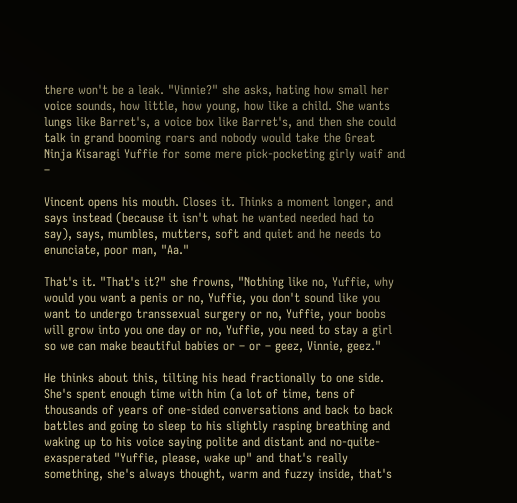there won't be a leak. "Vinnie?" she asks, hating how small her voice sounds, how little, how young, how like a child. She wants lungs like Barret's, a voice box like Barret's, and then she could talk in grand booming roars and nobody would take the Great Ninja Kisaragi Yuffie for some mere pick-pocketing girly waif and –

Vincent opens his mouth. Closes it. Thinks a moment longer, and says instead (because it isn't what he wanted needed had to say), says, mumbles, mutters, soft and quiet and he needs to enunciate, poor man, "Aa."

That's it. "That's it?" she frowns, "Nothing like no, Yuffie, why would you want a penis or no, Yuffie, you don't sound like you want to undergo transsexual surgery or no, Yuffie, your boobs will grow into you one day or no, Yuffie, you need to stay a girl so we can make beautiful babies or – or – geez, Vinnie, geez."

He thinks about this, tilting his head fractionally to one side. She's spent enough time with him (a lot of time, tens of thousands of years of one-sided conversations and back to back battles and going to sleep to his slightly rasping breathing and waking up to his voice saying polite and distant and no-quite-exasperated "Yuffie, please, wake up" and that's really something, she's always thought, warm and fuzzy inside, that's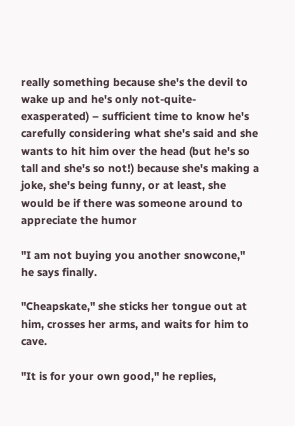really something because she's the devil to wake up and he's only not-quite-exasperated) – sufficient time to know he's carefully considering what she's said and she wants to hit him over the head (but he's so tall and she's so not!) because she's making a joke, she's being funny, or at least, she would be if there was someone around to appreciate the humor

"I am not buying you another snowcone," he says finally.

"Cheapskate," she sticks her tongue out at him, crosses her arms, and waits for him to cave.

"It is for your own good," he replies,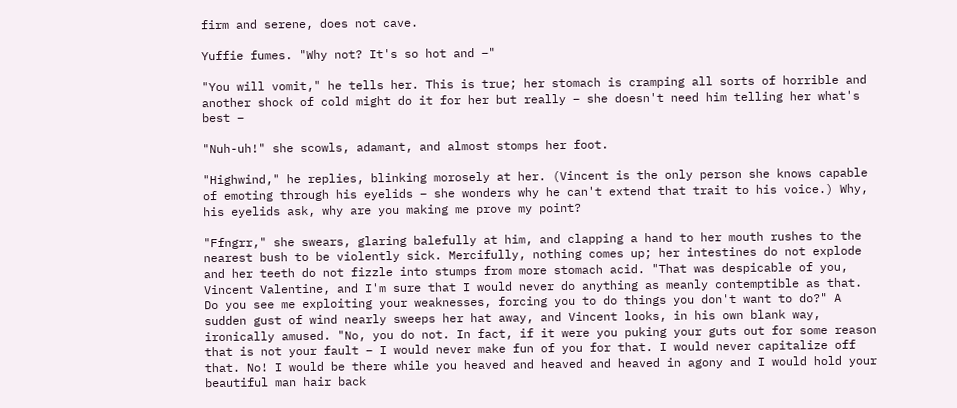firm and serene, does not cave.

Yuffie fumes. "Why not? It's so hot and –"

"You will vomit," he tells her. This is true; her stomach is cramping all sorts of horrible and another shock of cold might do it for her but really – she doesn't need him telling her what's best –

"Nuh-uh!" she scowls, adamant, and almost stomps her foot.

"Highwind," he replies, blinking morosely at her. (Vincent is the only person she knows capable of emoting through his eyelids – she wonders why he can't extend that trait to his voice.) Why, his eyelids ask, why are you making me prove my point?

"Ffngrr," she swears, glaring balefully at him, and clapping a hand to her mouth rushes to the nearest bush to be violently sick. Mercifully, nothing comes up; her intestines do not explode and her teeth do not fizzle into stumps from more stomach acid. "That was despicable of you, Vincent Valentine, and I'm sure that I would never do anything as meanly contemptible as that. Do you see me exploiting your weaknesses, forcing you to do things you don't want to do?" A sudden gust of wind nearly sweeps her hat away, and Vincent looks, in his own blank way, ironically amused. "No, you do not. In fact, if it were you puking your guts out for some reason that is not your fault – I would never make fun of you for that. I would never capitalize off that. No! I would be there while you heaved and heaved and heaved in agony and I would hold your beautiful man hair back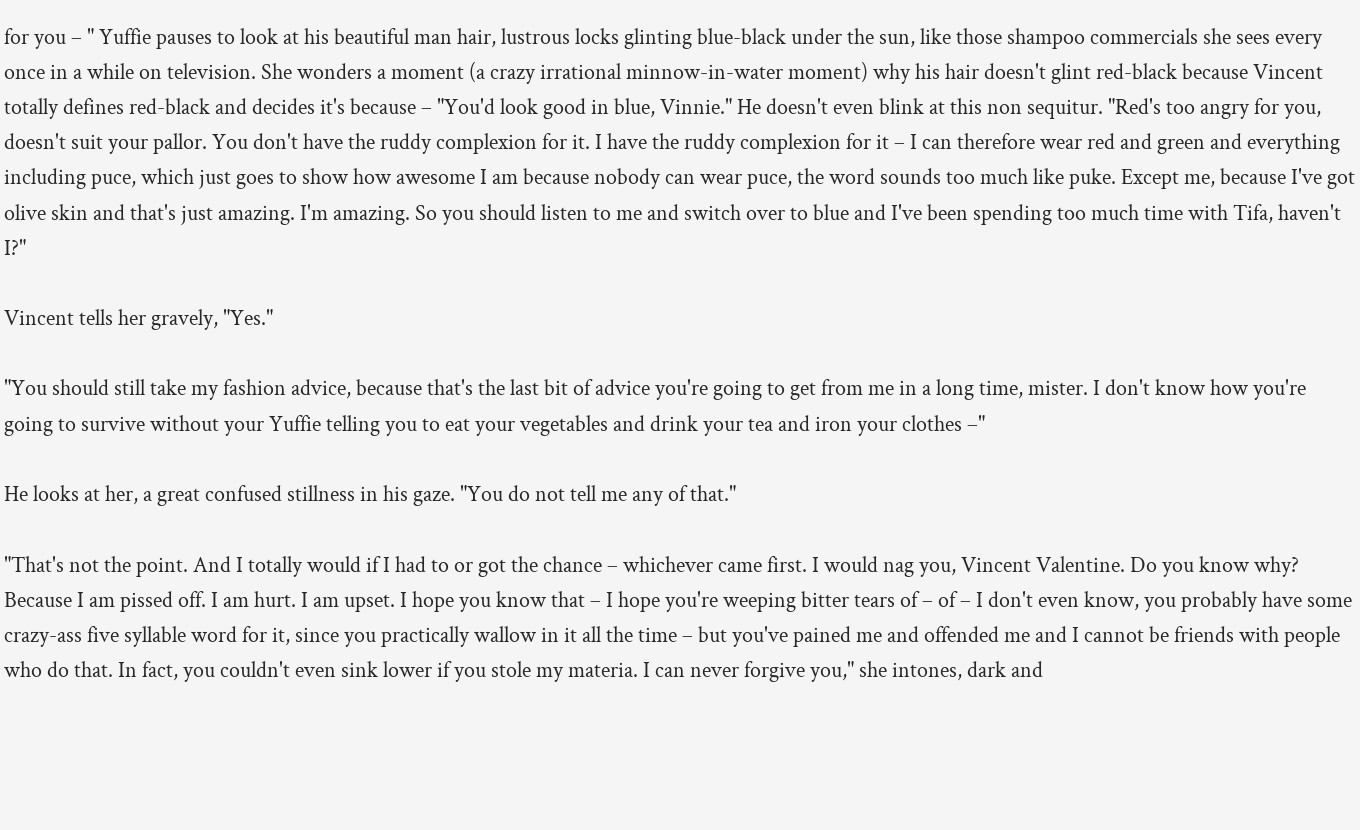for you – " Yuffie pauses to look at his beautiful man hair, lustrous locks glinting blue-black under the sun, like those shampoo commercials she sees every once in a while on television. She wonders a moment (a crazy irrational minnow-in-water moment) why his hair doesn't glint red-black because Vincent totally defines red-black and decides it's because – "You'd look good in blue, Vinnie." He doesn't even blink at this non sequitur. "Red's too angry for you, doesn't suit your pallor. You don't have the ruddy complexion for it. I have the ruddy complexion for it – I can therefore wear red and green and everything including puce, which just goes to show how awesome I am because nobody can wear puce, the word sounds too much like puke. Except me, because I've got olive skin and that's just amazing. I'm amazing. So you should listen to me and switch over to blue and I've been spending too much time with Tifa, haven't I?"

Vincent tells her gravely, "Yes."

"You should still take my fashion advice, because that's the last bit of advice you're going to get from me in a long time, mister. I don't know how you're going to survive without your Yuffie telling you to eat your vegetables and drink your tea and iron your clothes –"

He looks at her, a great confused stillness in his gaze. "You do not tell me any of that."

"That's not the point. And I totally would if I had to or got the chance – whichever came first. I would nag you, Vincent Valentine. Do you know why? Because I am pissed off. I am hurt. I am upset. I hope you know that – I hope you're weeping bitter tears of – of – I don't even know, you probably have some crazy-ass five syllable word for it, since you practically wallow in it all the time – but you've pained me and offended me and I cannot be friends with people who do that. In fact, you couldn't even sink lower if you stole my materia. I can never forgive you," she intones, dark and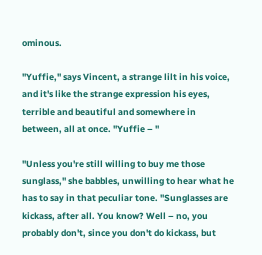ominous.

"Yuffie," says Vincent, a strange lilt in his voice, and it's like the strange expression his eyes, terrible and beautiful and somewhere in between, all at once. "Yuffie – "

"Unless you're still willing to buy me those sunglass," she babbles, unwilling to hear what he has to say in that peculiar tone. "Sunglasses are kickass, after all. You know? Well – no, you probably don't, since you don't do kickass, but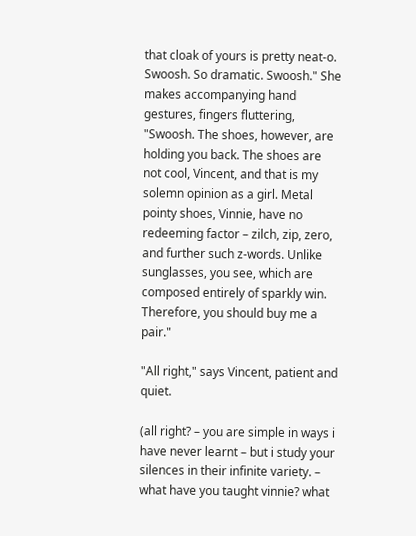that cloak of yours is pretty neat-o. Swoosh. So dramatic. Swoosh." She makes accompanying hand gestures, fingers fluttering, "Swoosh. The shoes, however, are holding you back. The shoes are not cool, Vincent, and that is my solemn opinion as a girl. Metal pointy shoes, Vinnie, have no redeeming factor – zilch, zip, zero, and further such z-words. Unlike sunglasses, you see, which are composed entirely of sparkly win. Therefore, you should buy me a pair."

"All right," says Vincent, patient and quiet.

(all right? – you are simple in ways i have never learnt – but i study your silences in their infinite variety. – what have you taught vinnie? what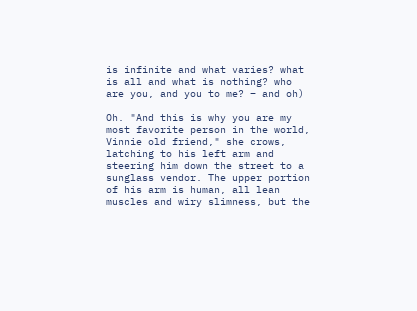is infinite and what varies? what is all and what is nothing? who are you, and you to me? – and oh)

Oh. "And this is why you are my most favorite person in the world, Vinnie old friend," she crows, latching to his left arm and steering him down the street to a sunglass vendor. The upper portion of his arm is human, all lean muscles and wiry slimness, but the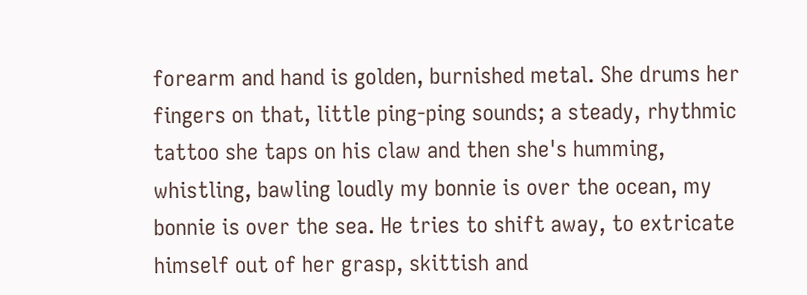forearm and hand is golden, burnished metal. She drums her fingers on that, little ping-ping sounds; a steady, rhythmic tattoo she taps on his claw and then she's humming, whistling, bawling loudly my bonnie is over the ocean, my bonnie is over the sea. He tries to shift away, to extricate himself out of her grasp, skittish and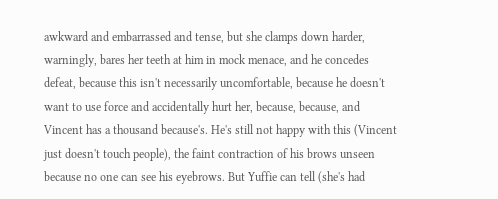awkward and embarrassed and tense, but she clamps down harder, warningly, bares her teeth at him in mock menace, and he concedes defeat, because this isn't necessarily uncomfortable, because he doesn't want to use force and accidentally hurt her, because, because, and Vincent has a thousand because's. He's still not happy with this (Vincent just doesn't touch people), the faint contraction of his brows unseen because no one can see his eyebrows. But Yuffie can tell (she's had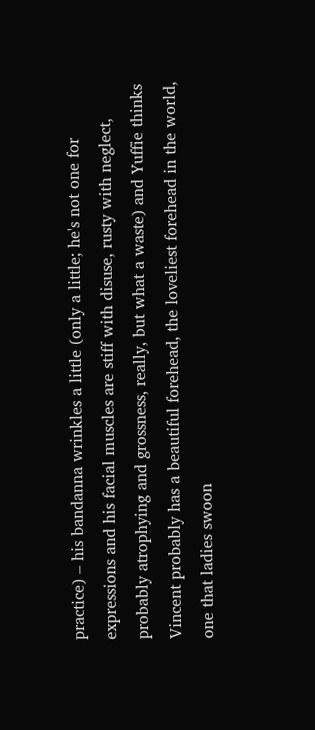practice) – his bandanna wrinkles a little (only a little; he's not one for expressions and his facial muscles are stiff with disuse, rusty with neglect, probably atrophying and grossness, really, but what a waste) and Yuffie thinks Vincent probably has a beautiful forehead, the loveliest forehead in the world, one that ladies swoon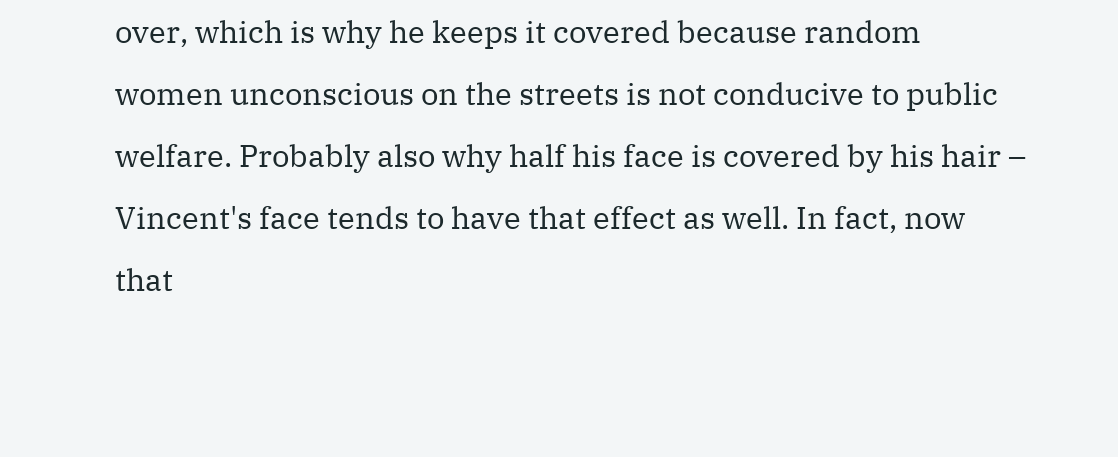over, which is why he keeps it covered because random women unconscious on the streets is not conducive to public welfare. Probably also why half his face is covered by his hair – Vincent's face tends to have that effect as well. In fact, now that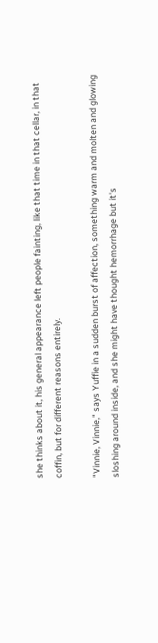she thinks about it, his general appearance left people fainting, like that time in that cellar, in that coffin, but for different reasons entirely.

"Vinnie, Vinnie," says Yuffie in a sudden burst of affection, something warm and molten and glowing sloshing around inside, and she might have thought hemorrhage but it's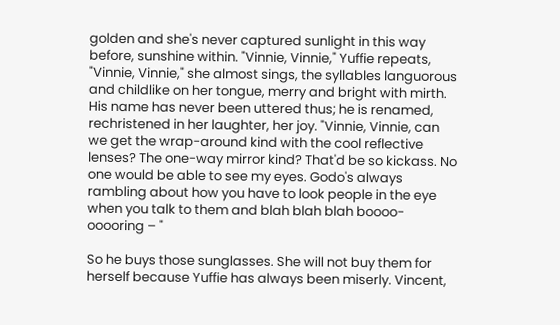golden and she's never captured sunlight in this way before, sunshine within. "Vinnie, Vinnie," Yuffie repeats, "Vinnie, Vinnie," she almost sings, the syllables languorous and childlike on her tongue, merry and bright with mirth. His name has never been uttered thus; he is renamed, rechristened in her laughter, her joy. "Vinnie, Vinnie, can we get the wrap-around kind with the cool reflective lenses? The one-way mirror kind? That'd be so kickass. No one would be able to see my eyes. Godo's always rambling about how you have to look people in the eye when you talk to them and blah blah blah boooo-ooooring – "

So he buys those sunglasses. She will not buy them for herself because Yuffie has always been miserly. Vincent,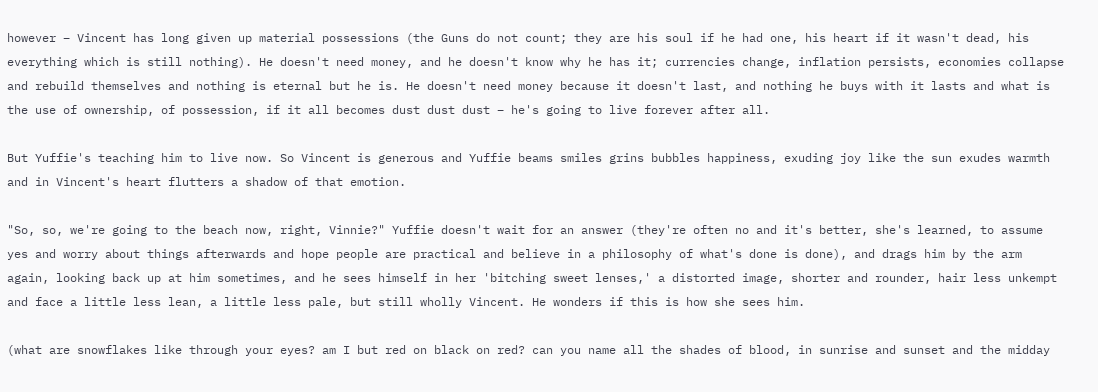however – Vincent has long given up material possessions (the Guns do not count; they are his soul if he had one, his heart if it wasn't dead, his everything which is still nothing). He doesn't need money, and he doesn't know why he has it; currencies change, inflation persists, economies collapse and rebuild themselves and nothing is eternal but he is. He doesn't need money because it doesn't last, and nothing he buys with it lasts and what is the use of ownership, of possession, if it all becomes dust dust dust – he's going to live forever after all.

But Yuffie's teaching him to live now. So Vincent is generous and Yuffie beams smiles grins bubbles happiness, exuding joy like the sun exudes warmth and in Vincent's heart flutters a shadow of that emotion.

"So, so, we're going to the beach now, right, Vinnie?" Yuffie doesn't wait for an answer (they're often no and it's better, she's learned, to assume yes and worry about things afterwards and hope people are practical and believe in a philosophy of what's done is done), and drags him by the arm again, looking back up at him sometimes, and he sees himself in her 'bitching sweet lenses,' a distorted image, shorter and rounder, hair less unkempt and face a little less lean, a little less pale, but still wholly Vincent. He wonders if this is how she sees him.

(what are snowflakes like through your eyes? am I but red on black on red? can you name all the shades of blood, in sunrise and sunset and the midday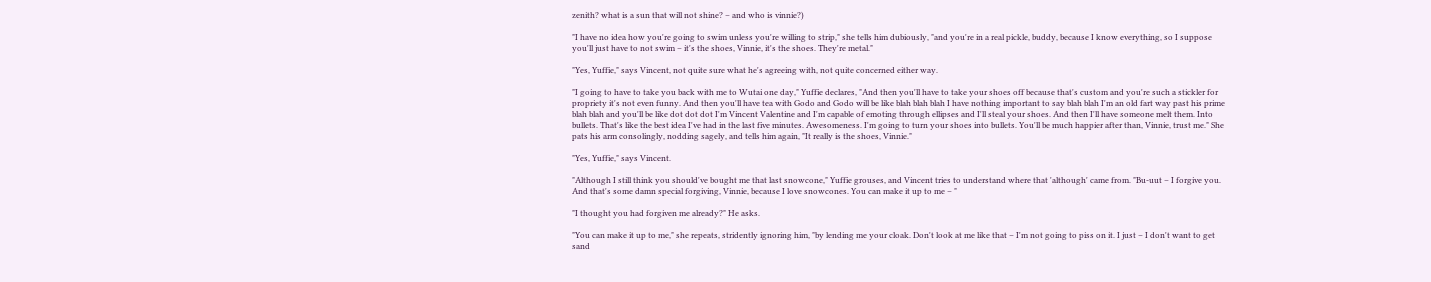zenith? what is a sun that will not shine? – and who is vinnie?)

"I have no idea how you're going to swim unless you're willing to strip," she tells him dubiously, "and you're in a real pickle, buddy, because I know everything, so I suppose you'll just have to not swim – it's the shoes, Vinnie, it's the shoes. They're metal."

"Yes, Yuffie," says Vincent, not quite sure what he's agreeing with, not quite concerned either way.

"I going to have to take you back with me to Wutai one day," Yuffie declares, "And then you'll have to take your shoes off because that's custom and you're such a stickler for propriety it's not even funny. And then you'll have tea with Godo and Godo will be like blah blah blah I have nothing important to say blah blah I'm an old fart way past his prime blah blah and you'll be like dot dot dot I'm Vincent Valentine and I'm capable of emoting through ellipses and I'll steal your shoes. And then I'll have someone melt them. Into bullets. That's like the best idea I've had in the last five minutes. Awesomeness. I'm going to turn your shoes into bullets. You'll be much happier after than, Vinnie, trust me." She pats his arm consolingly, nodding sagely, and tells him again, "It really is the shoes, Vinnie."

"Yes, Yuffie," says Vincent.

"Although I still think you should've bought me that last snowcone," Yuffie grouses, and Vincent tries to understand where that 'although' came from. "Bu-uut – I forgive you. And that's some damn special forgiving, Vinnie, because I love snowcones. You can make it up to me – "

"I thought you had forgiven me already?" He asks.

"You can make it up to me," she repeats, stridently ignoring him, "by lending me your cloak. Don't look at me like that – I'm not going to piss on it. I just – I don't want to get sand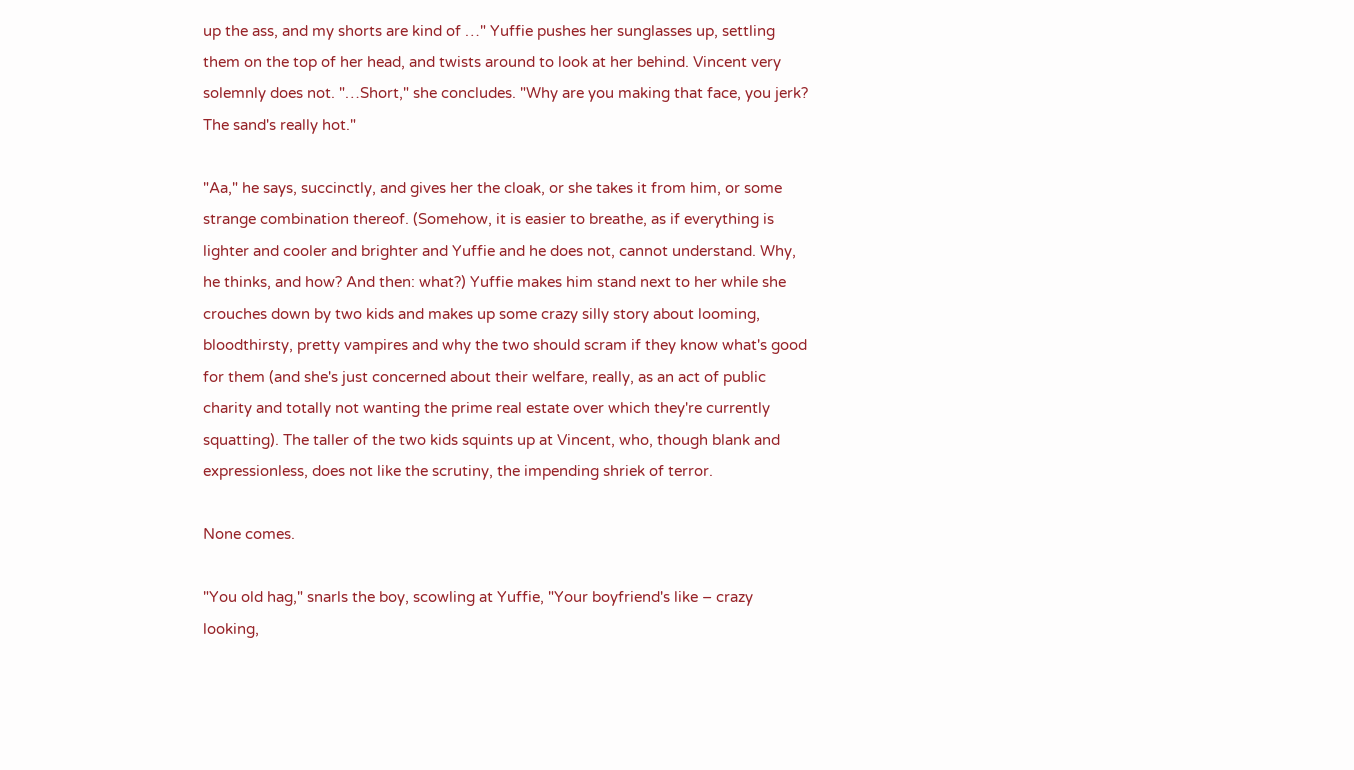up the ass, and my shorts are kind of …" Yuffie pushes her sunglasses up, settling them on the top of her head, and twists around to look at her behind. Vincent very solemnly does not. "…Short," she concludes. "Why are you making that face, you jerk? The sand's really hot."

"Aa," he says, succinctly, and gives her the cloak, or she takes it from him, or some strange combination thereof. (Somehow, it is easier to breathe, as if everything is lighter and cooler and brighter and Yuffie and he does not, cannot understand. Why, he thinks, and how? And then: what?) Yuffie makes him stand next to her while she crouches down by two kids and makes up some crazy silly story about looming, bloodthirsty, pretty vampires and why the two should scram if they know what's good for them (and she's just concerned about their welfare, really, as an act of public charity and totally not wanting the prime real estate over which they're currently squatting). The taller of the two kids squints up at Vincent, who, though blank and expressionless, does not like the scrutiny, the impending shriek of terror.

None comes.

"You old hag," snarls the boy, scowling at Yuffie, "Your boyfriend's like – crazy looking,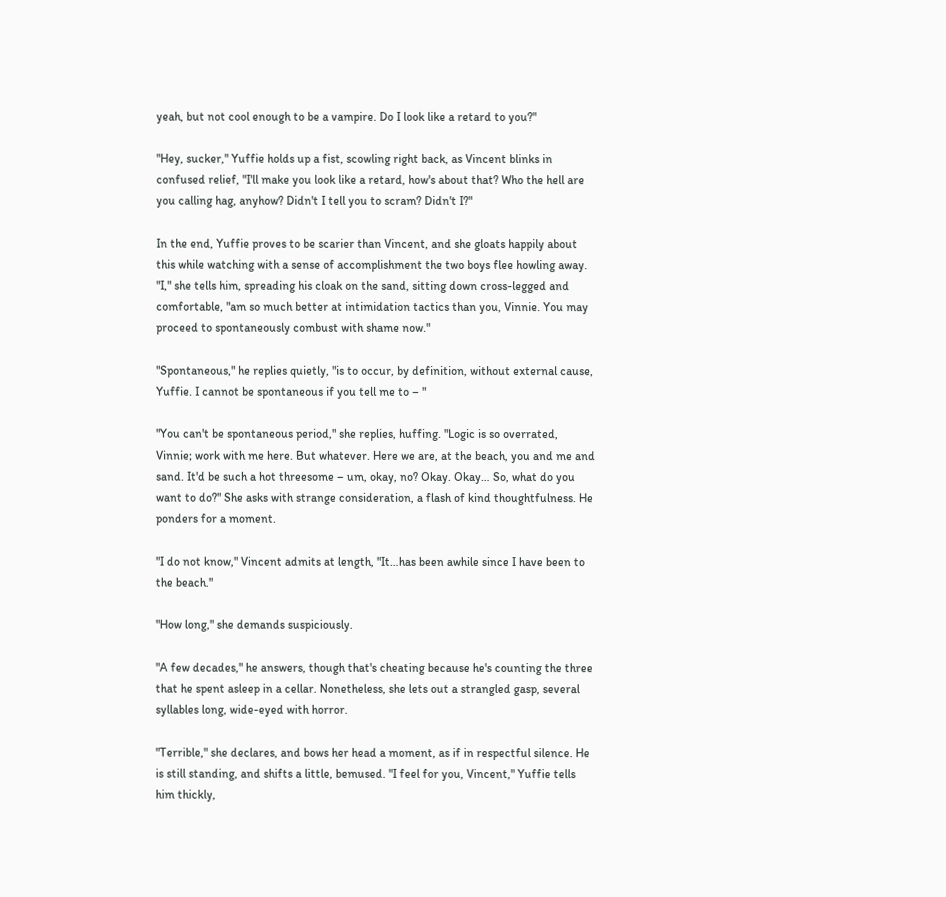yeah, but not cool enough to be a vampire. Do I look like a retard to you?"

"Hey, sucker," Yuffie holds up a fist, scowling right back, as Vincent blinks in confused relief, "I'll make you look like a retard, how's about that? Who the hell are you calling hag, anyhow? Didn't I tell you to scram? Didn't I?"

In the end, Yuffie proves to be scarier than Vincent, and she gloats happily about this while watching with a sense of accomplishment the two boys flee howling away. "I," she tells him, spreading his cloak on the sand, sitting down cross-legged and comfortable, "am so much better at intimidation tactics than you, Vinnie. You may proceed to spontaneously combust with shame now."

"Spontaneous," he replies quietly, "is to occur, by definition, without external cause, Yuffie. I cannot be spontaneous if you tell me to – "

"You can't be spontaneous period," she replies, huffing. "Logic is so overrated, Vinnie; work with me here. But whatever. Here we are, at the beach, you and me and sand. It'd be such a hot threesome – um, okay, no? Okay. Okay… So, what do you want to do?" She asks with strange consideration, a flash of kind thoughtfulness. He ponders for a moment.

"I do not know," Vincent admits at length, "It…has been awhile since I have been to the beach."

"How long," she demands suspiciously.

"A few decades," he answers, though that's cheating because he's counting the three that he spent asleep in a cellar. Nonetheless, she lets out a strangled gasp, several syllables long, wide-eyed with horror.

"Terrible," she declares, and bows her head a moment, as if in respectful silence. He is still standing, and shifts a little, bemused. "I feel for you, Vincent," Yuffie tells him thickly,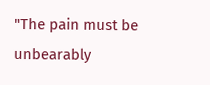"The pain must be unbearably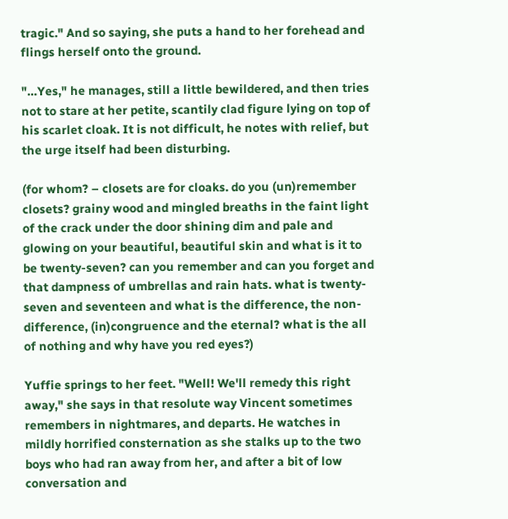tragic." And so saying, she puts a hand to her forehead and flings herself onto the ground.

"…Yes," he manages, still a little bewildered, and then tries not to stare at her petite, scantily clad figure lying on top of his scarlet cloak. It is not difficult, he notes with relief, but the urge itself had been disturbing.

(for whom? – closets are for cloaks. do you (un)remember closets? grainy wood and mingled breaths in the faint light of the crack under the door shining dim and pale and glowing on your beautiful, beautiful skin and what is it to be twenty-seven? can you remember and can you forget and that dampness of umbrellas and rain hats. what is twenty-seven and seventeen and what is the difference, the non-difference, (in)congruence and the eternal? what is the all of nothing and why have you red eyes?)

Yuffie springs to her feet. "Well! We'll remedy this right away," she says in that resolute way Vincent sometimes remembers in nightmares, and departs. He watches in mildly horrified consternation as she stalks up to the two boys who had ran away from her, and after a bit of low conversation and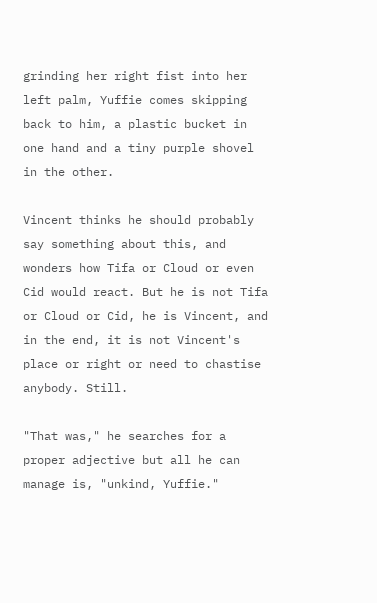grinding her right fist into her left palm, Yuffie comes skipping back to him, a plastic bucket in one hand and a tiny purple shovel in the other.

Vincent thinks he should probably say something about this, and wonders how Tifa or Cloud or even Cid would react. But he is not Tifa or Cloud or Cid, he is Vincent, and in the end, it is not Vincent's place or right or need to chastise anybody. Still.

"That was," he searches for a proper adjective but all he can manage is, "unkind, Yuffie."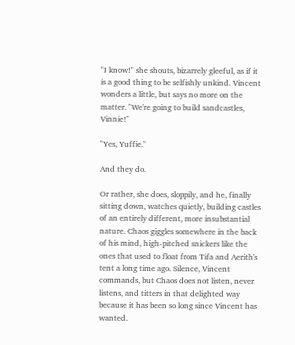"I know!" she shouts, bizarrely gleeful, as if it is a good thing to be selfishly unkind. Vincent wonders a little, but says no more on the matter. "We're going to build sandcastles, Vinnie!"

"Yes, Yuffie."

And they do.

Or rather, she does, sloppily, and he, finally sitting down, watches quietly, building castles of an entirely different, more insubstantial nature. Chaos giggles somewhere in the back of his mind, high-pitched snickers like the ones that used to float from Tifa and Aerith's tent a long time ago. Silence, Vincent commands, but Chaos does not listen, never listens, and titters in that delighted way because it has been so long since Vincent has wanted.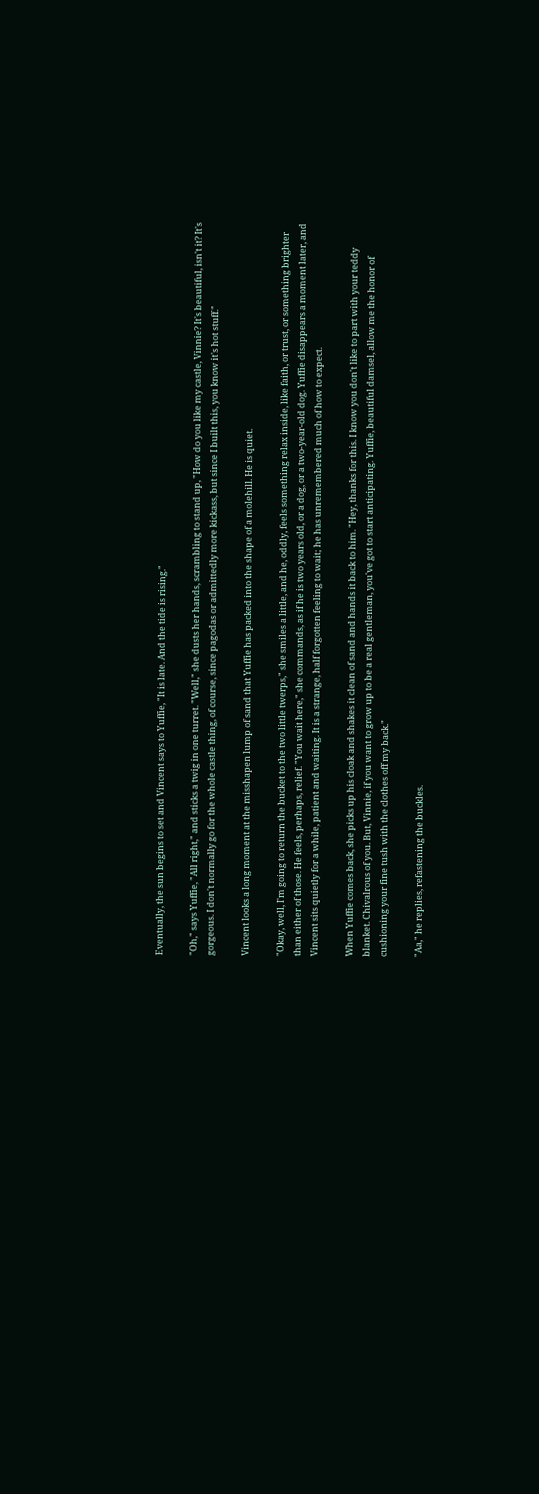Eventually, the sun begins to set and Vincent says to Yuffie, "It is late. And the tide is rising."

"Oh," says Yuffie, "All right," and sticks a twig in one turret. "Well," she dusts her hands, scrambling to stand up, "How do you like my castle, Vinnie? It's beautiful, isn't it? It's gorgeous. I don't normally go for the whole castle thing, of course, since pagodas or admittedly more kickass, but since I built this, you know it's hot stuff."

Vincent looks a long moment at the misshapen lump of sand that Yuffie has packed into the shape of a molehill. He is quiet.

"Okay, well, I'm going to return the bucket to the two little twerps," she smiles a little, and he, oddly, feels something relax inside, like faith, or trust, or something brighter than either of those. He feels, perhaps, relief. "You wait here," she commands, as if he is two years old, or a dog, or a two-year-old dog. Yuffie disappears a moment later, and Vincent sits quietly for a while, patient and waiting. It is a strange, half forgotten feeling to wait; he has unremembered much of how to expect.

When Yuffie comes back, she picks up his cloak and shakes it clean of sand and hands it back to him. "Hey, thanks for this. I know you don't like to part with your teddy blanket. Chivalrous of you. But, Vinnie, if you want to grow up to be a real gentleman, you've got to start anticipating. Yuffie, beautiful damsel, allow me the honor of cushioning your fine tush with the clothes off my back."

"Aa," he replies, refastening the buckles.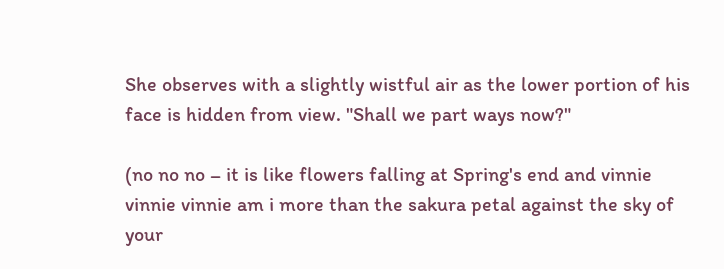She observes with a slightly wistful air as the lower portion of his face is hidden from view. "Shall we part ways now?"

(no no no – it is like flowers falling at Spring's end and vinnie vinnie vinnie am i more than the sakura petal against the sky of your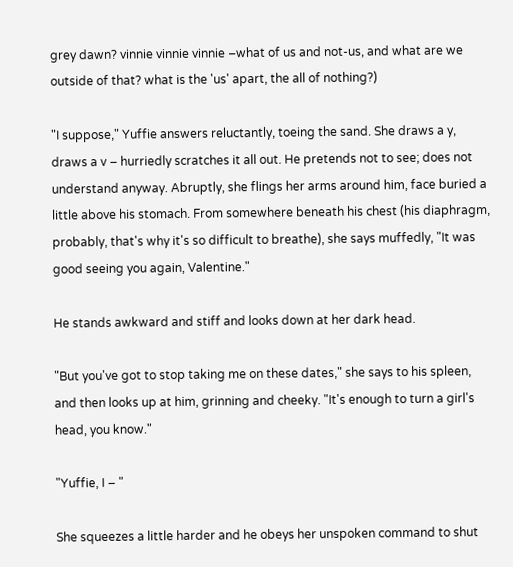grey dawn? vinnie vinnie vinnie –what of us and not-us, and what are we outside of that? what is the 'us' apart, the all of nothing?)

"I suppose," Yuffie answers reluctantly, toeing the sand. She draws a y, draws a v – hurriedly scratches it all out. He pretends not to see; does not understand anyway. Abruptly, she flings her arms around him, face buried a little above his stomach. From somewhere beneath his chest (his diaphragm, probably, that's why it's so difficult to breathe), she says muffedly, "It was good seeing you again, Valentine."

He stands awkward and stiff and looks down at her dark head.

"But you've got to stop taking me on these dates," she says to his spleen, and then looks up at him, grinning and cheeky. "It's enough to turn a girl's head, you know."

"Yuffie, I – "

She squeezes a little harder and he obeys her unspoken command to shut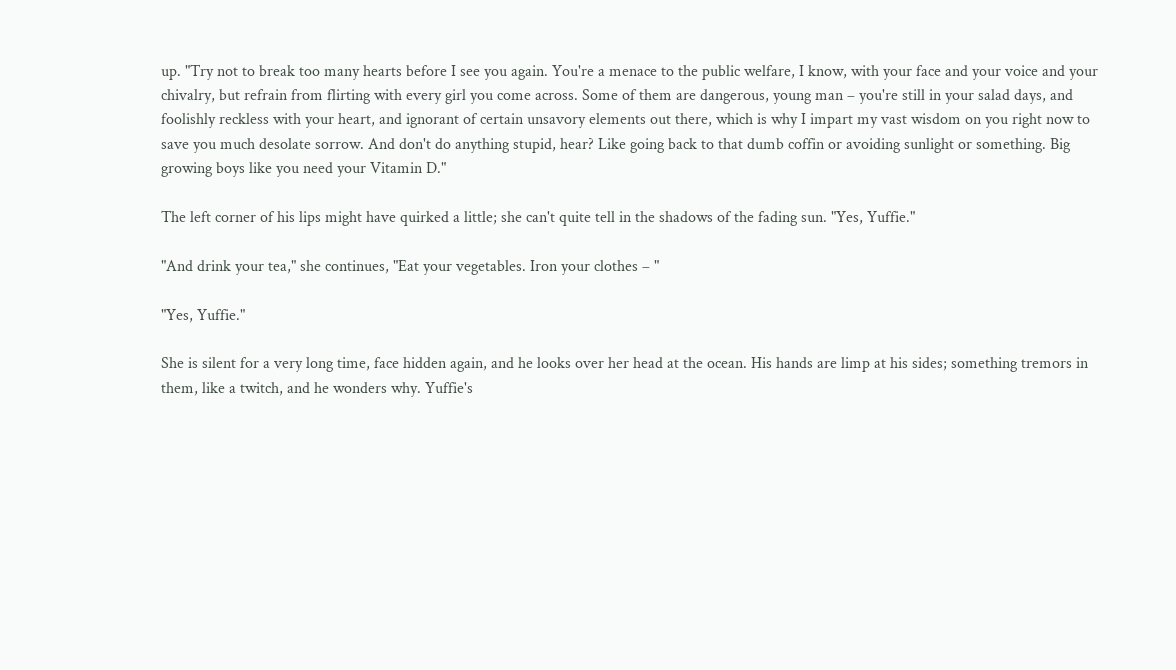up. "Try not to break too many hearts before I see you again. You're a menace to the public welfare, I know, with your face and your voice and your chivalry, but refrain from flirting with every girl you come across. Some of them are dangerous, young man – you're still in your salad days, and foolishly reckless with your heart, and ignorant of certain unsavory elements out there, which is why I impart my vast wisdom on you right now to save you much desolate sorrow. And don't do anything stupid, hear? Like going back to that dumb coffin or avoiding sunlight or something. Big growing boys like you need your Vitamin D."

The left corner of his lips might have quirked a little; she can't quite tell in the shadows of the fading sun. "Yes, Yuffie."

"And drink your tea," she continues, "Eat your vegetables. Iron your clothes – "

"Yes, Yuffie."

She is silent for a very long time, face hidden again, and he looks over her head at the ocean. His hands are limp at his sides; something tremors in them, like a twitch, and he wonders why. Yuffie's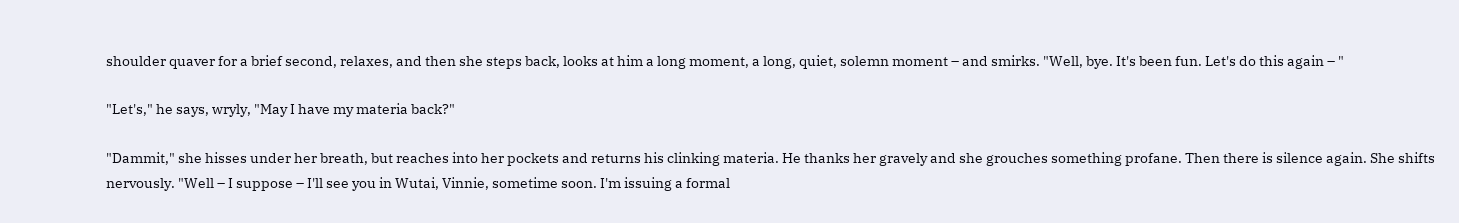shoulder quaver for a brief second, relaxes, and then she steps back, looks at him a long moment, a long, quiet, solemn moment – and smirks. "Well, bye. It's been fun. Let's do this again – "

"Let's," he says, wryly, "May I have my materia back?"

"Dammit," she hisses under her breath, but reaches into her pockets and returns his clinking materia. He thanks her gravely and she grouches something profane. Then there is silence again. She shifts nervously. "Well – I suppose – I'll see you in Wutai, Vinnie, sometime soon. I'm issuing a formal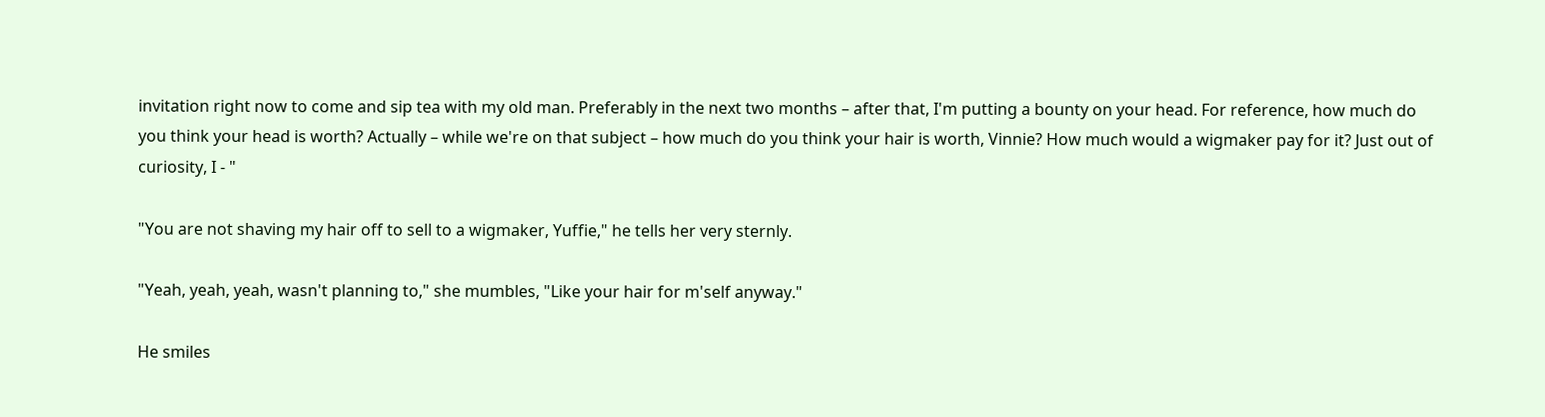invitation right now to come and sip tea with my old man. Preferably in the next two months – after that, I'm putting a bounty on your head. For reference, how much do you think your head is worth? Actually – while we're on that subject – how much do you think your hair is worth, Vinnie? How much would a wigmaker pay for it? Just out of curiosity, I - "

"You are not shaving my hair off to sell to a wigmaker, Yuffie," he tells her very sternly.

"Yeah, yeah, yeah, wasn't planning to," she mumbles, "Like your hair for m'self anyway."

He smiles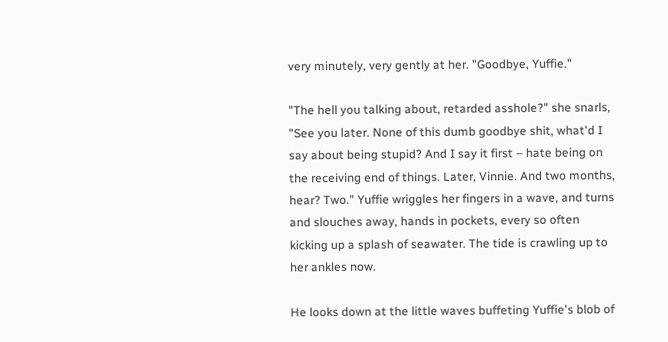very minutely, very gently at her. "Goodbye, Yuffie."

"The hell you talking about, retarded asshole?" she snarls, "See you later. None of this dumb goodbye shit, what'd I say about being stupid? And I say it first – hate being on the receiving end of things. Later, Vinnie. And two months, hear? Two." Yuffie wriggles her fingers in a wave, and turns and slouches away, hands in pockets, every so often kicking up a splash of seawater. The tide is crawling up to her ankles now.

He looks down at the little waves buffeting Yuffie's blob of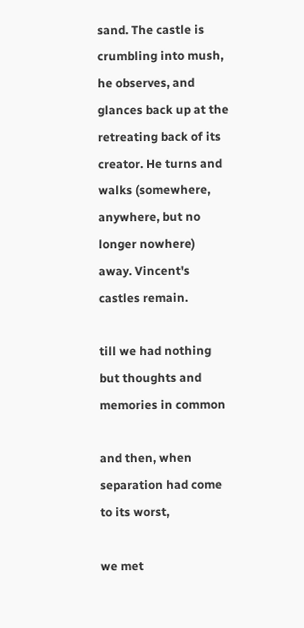sand. The castle is crumbling into mush, he observes, and glances back up at the retreating back of its creator. He turns and walks (somewhere, anywhere, but no longer nowhere) away. Vincent's castles remain.

till we had nothing but thoughts and memories in common

and then, when separation had come to its worst,

we met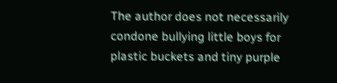The author does not necessarily condone bullying little boys for plastic buckets and tiny purple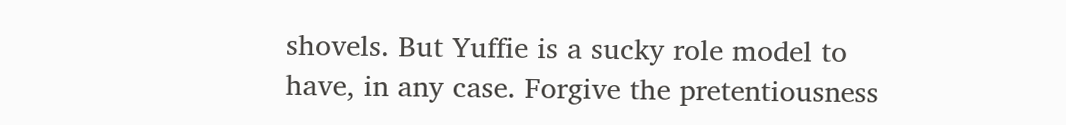shovels. But Yuffie is a sucky role model to have, in any case. Forgive the pretentiousness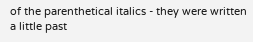of the parenthetical italics - they were written a little past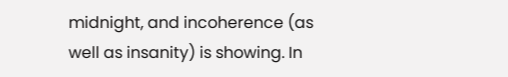midnight, and incoherence (as well as insanity) is showing. In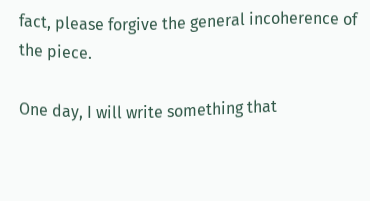fact, please forgive the general incoherence of the piece.

One day, I will write something that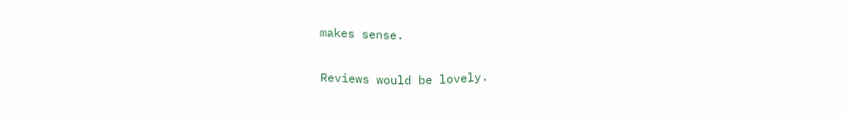makes sense.

Reviews would be lovely.